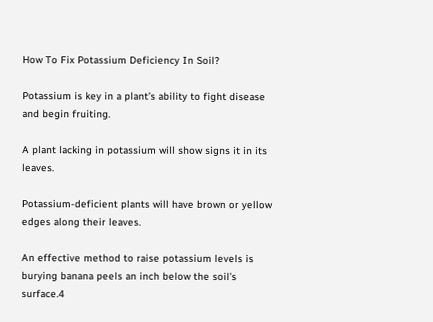How To Fix Potassium Deficiency In Soil?

Potassium is key in a plant’s ability to fight disease and begin fruiting.

A plant lacking in potassium will show signs it in its leaves.

Potassium-deficient plants will have brown or yellow edges along their leaves.

An effective method to raise potassium levels is burying banana peels an inch below the soil’s surface.4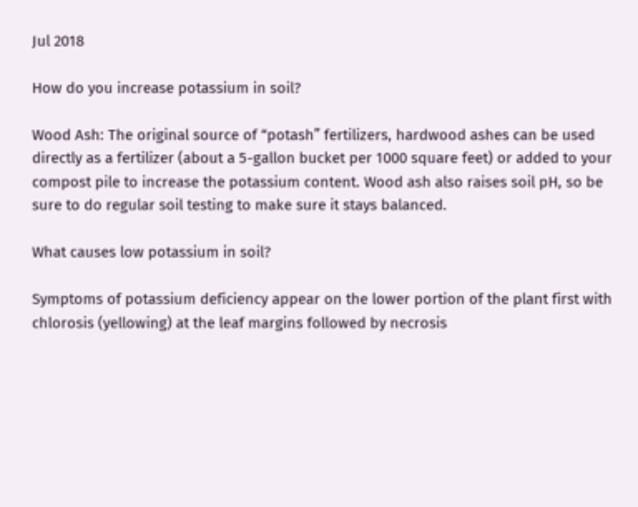Jul 2018

How do you increase potassium in soil?

Wood Ash: The original source of “potash” fertilizers, hardwood ashes can be used directly as a fertilizer (about a 5-gallon bucket per 1000 square feet) or added to your compost pile to increase the potassium content. Wood ash also raises soil pH, so be sure to do regular soil testing to make sure it stays balanced.

What causes low potassium in soil?

Symptoms of potassium deficiency appear on the lower portion of the plant first with chlorosis (yellowing) at the leaf margins followed by necrosis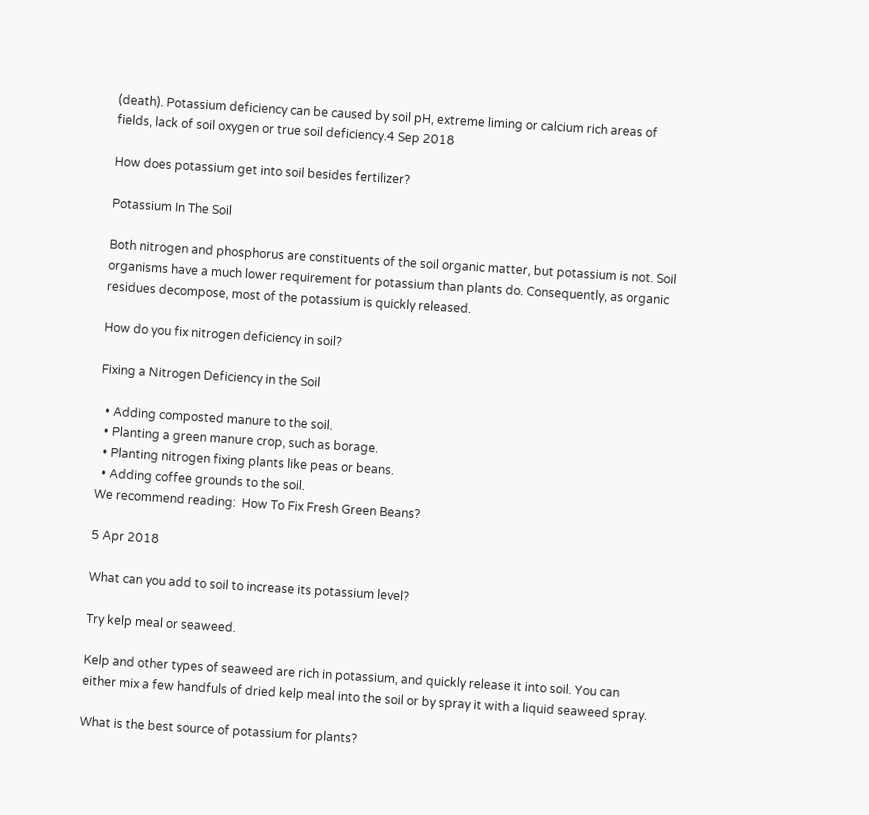(death). Potassium deficiency can be caused by soil pH, extreme liming or calcium rich areas of fields, lack of soil oxygen or true soil deficiency.4 Sep 2018

How does potassium get into soil besides fertilizer?

Potassium In The Soil

Both nitrogen and phosphorus are constituents of the soil organic matter, but potassium is not. Soil organisms have a much lower requirement for potassium than plants do. Consequently, as organic residues decompose, most of the potassium is quickly released.

How do you fix nitrogen deficiency in soil?

Fixing a Nitrogen Deficiency in the Soil

  • Adding composted manure to the soil.
  • Planting a green manure crop, such as borage.
  • Planting nitrogen fixing plants like peas or beans.
  • Adding coffee grounds to the soil.
We recommend reading:  How To Fix Fresh Green Beans?

5 Apr 2018

What can you add to soil to increase its potassium level?

Try kelp meal or seaweed.

Kelp and other types of seaweed are rich in potassium, and quickly release it into soil. You can either mix a few handfuls of dried kelp meal into the soil or by spray it with a liquid seaweed spray.

What is the best source of potassium for plants?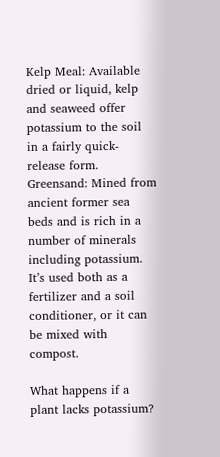Kelp Meal: Available dried or liquid, kelp and seaweed offer potassium to the soil in a fairly quick-release form. Greensand: Mined from ancient former sea beds and is rich in a number of minerals including potassium. It’s used both as a fertilizer and a soil conditioner, or it can be mixed with compost.

What happens if a plant lacks potassium?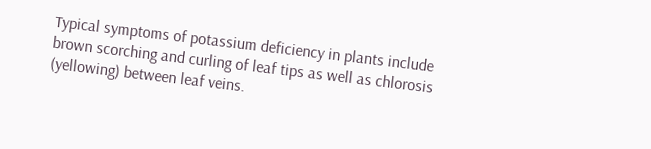Typical symptoms of potassium deficiency in plants include brown scorching and curling of leaf tips as well as chlorosis (yellowing) between leaf veins.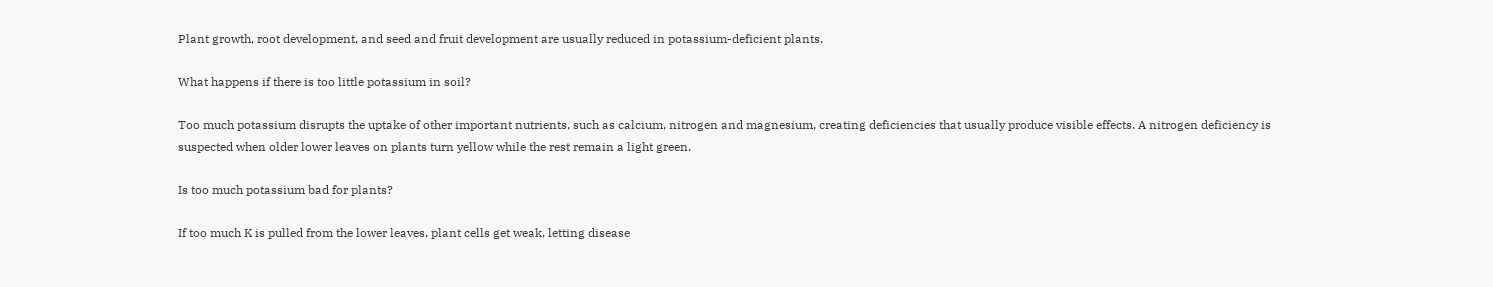Plant growth, root development, and seed and fruit development are usually reduced in potassium-deficient plants.

What happens if there is too little potassium in soil?

Too much potassium disrupts the uptake of other important nutrients, such as calcium, nitrogen and magnesium, creating deficiencies that usually produce visible effects. A nitrogen deficiency is suspected when older lower leaves on plants turn yellow while the rest remain a light green.

Is too much potassium bad for plants?

If too much K is pulled from the lower leaves, plant cells get weak, letting disease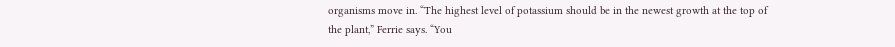organisms move in. “The highest level of potassium should be in the newest growth at the top of the plant,” Ferrie says. “You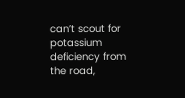can’t scout for potassium deficiency from the road,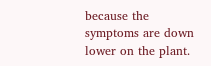because the symptoms are down lower on the plant.